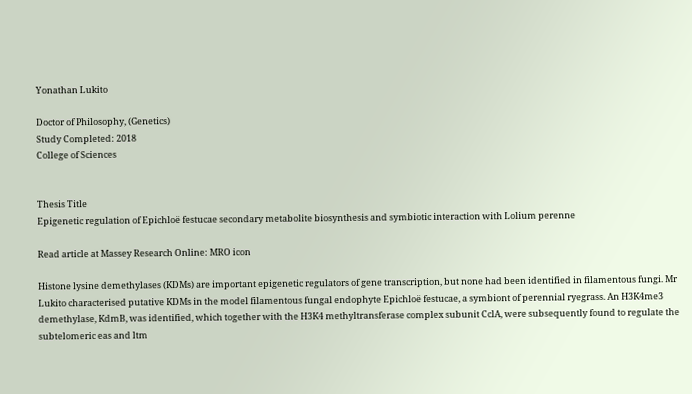Yonathan Lukito

Doctor of Philosophy, (Genetics)
Study Completed: 2018
College of Sciences


Thesis Title
Epigenetic regulation of Epichloë festucae secondary metabolite biosynthesis and symbiotic interaction with Lolium perenne

Read article at Massey Research Online: MRO icon

Histone lysine demethylases (KDMs) are important epigenetic regulators of gene transcription, but none had been identified in filamentous fungi. Mr Lukito characterised putative KDMs in the model filamentous fungal endophyte Epichloë festucae, a symbiont of perennial ryegrass. An H3K4me3 demethylase, KdmB, was identified, which together with the H3K4 methyltransferase complex subunit CclA, were subsequently found to regulate the subtelomeric eas and ltm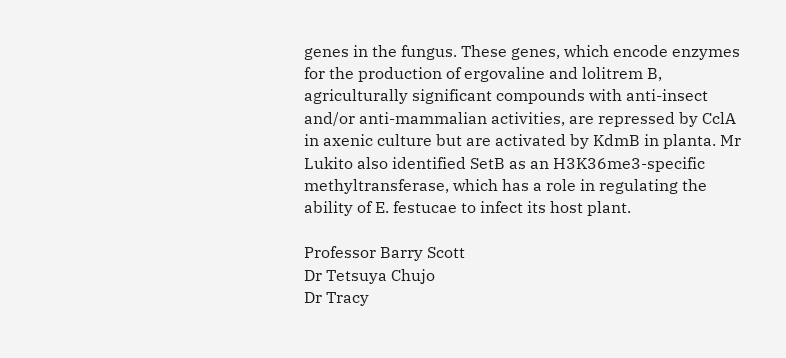genes in the fungus. These genes, which encode enzymes for the production of ergovaline and lolitrem B, agriculturally significant compounds with anti-insect and/or anti-mammalian activities, are repressed by CclA in axenic culture but are activated by KdmB in planta. Mr Lukito also identified SetB as an H3K36me3-specific methyltransferase, which has a role in regulating the ability of E. festucae to infect its host plant.

Professor Barry Scott
Dr Tetsuya Chujo
Dr Tracy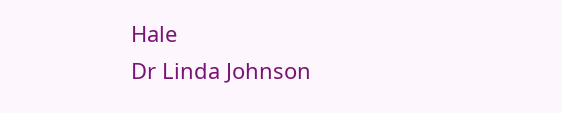Hale
Dr Linda Johnson